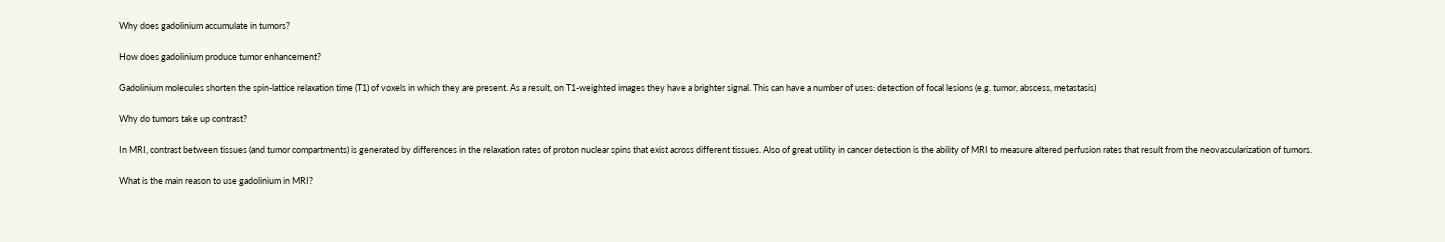Why does gadolinium accumulate in tumors?

How does gadolinium produce tumor enhancement?

Gadolinium molecules shorten the spin-lattice relaxation time (T1) of voxels in which they are present. As a result, on T1-weighted images they have a brighter signal. This can have a number of uses: detection of focal lesions (e.g. tumor, abscess, metastasis)

Why do tumors take up contrast?

In MRI, contrast between tissues (and tumor compartments) is generated by differences in the relaxation rates of proton nuclear spins that exist across different tissues. Also of great utility in cancer detection is the ability of MRI to measure altered perfusion rates that result from the neovascularization of tumors.

What is the main reason to use gadolinium in MRI?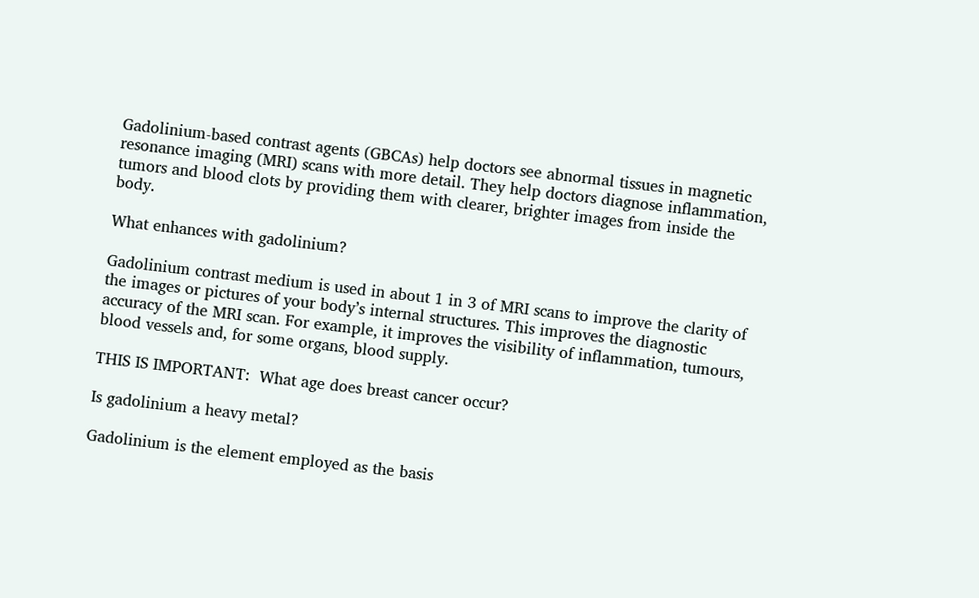Gadolinium-based contrast agents (GBCAs) help doctors see abnormal tissues in magnetic resonance imaging (MRI) scans with more detail. They help doctors diagnose inflammation, tumors and blood clots by providing them with clearer, brighter images from inside the body.

What enhances with gadolinium?

Gadolinium contrast medium is used in about 1 in 3 of MRI scans to improve the clarity of the images or pictures of your body’s internal structures. This improves the diagnostic accuracy of the MRI scan. For example, it improves the visibility of inflammation, tumours, blood vessels and, for some organs, blood supply.

THIS IS IMPORTANT:  What age does breast cancer occur?

Is gadolinium a heavy metal?

Gadolinium is the element employed as the basis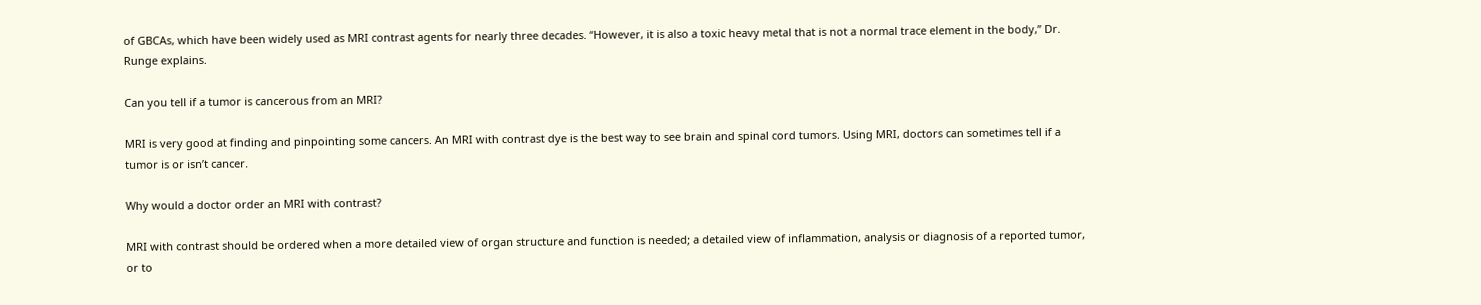of GBCAs, which have been widely used as MRI contrast agents for nearly three decades. “However, it is also a toxic heavy metal that is not a normal trace element in the body,” Dr. Runge explains.

Can you tell if a tumor is cancerous from an MRI?

MRI is very good at finding and pinpointing some cancers. An MRI with contrast dye is the best way to see brain and spinal cord tumors. Using MRI, doctors can sometimes tell if a tumor is or isn’t cancer.

Why would a doctor order an MRI with contrast?

MRI with contrast should be ordered when a more detailed view of organ structure and function is needed; a detailed view of inflammation, analysis or diagnosis of a reported tumor, or to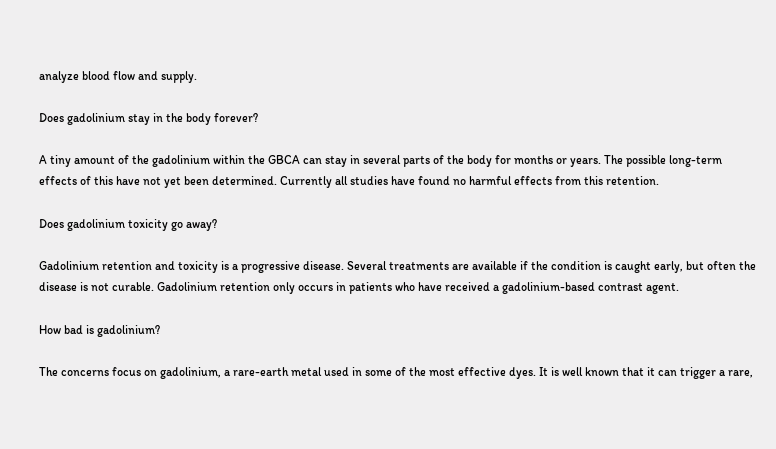analyze blood flow and supply.

Does gadolinium stay in the body forever?

A tiny amount of the gadolinium within the GBCA can stay in several parts of the body for months or years. The possible long-term effects of this have not yet been determined. Currently all studies have found no harmful effects from this retention.

Does gadolinium toxicity go away?

Gadolinium retention and toxicity is a progressive disease. Several treatments are available if the condition is caught early, but often the disease is not curable. Gadolinium retention only occurs in patients who have received a gadolinium-based contrast agent.

How bad is gadolinium?

The concerns focus on gadolinium, a rare-earth metal used in some of the most effective dyes. It is well known that it can trigger a rare,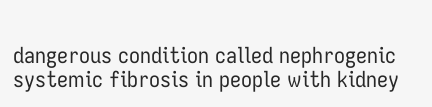dangerous condition called nephrogenic systemic fibrosis in people with kidney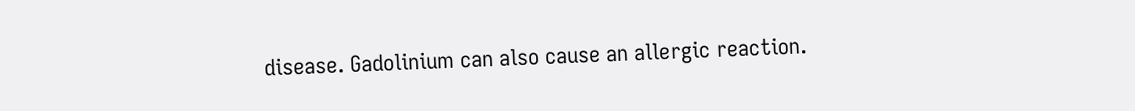disease. Gadolinium can also cause an allergic reaction.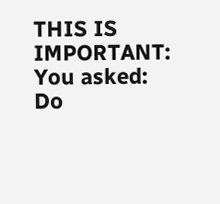THIS IS IMPORTANT:  You asked: Do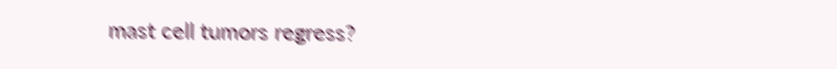mast cell tumors regress?